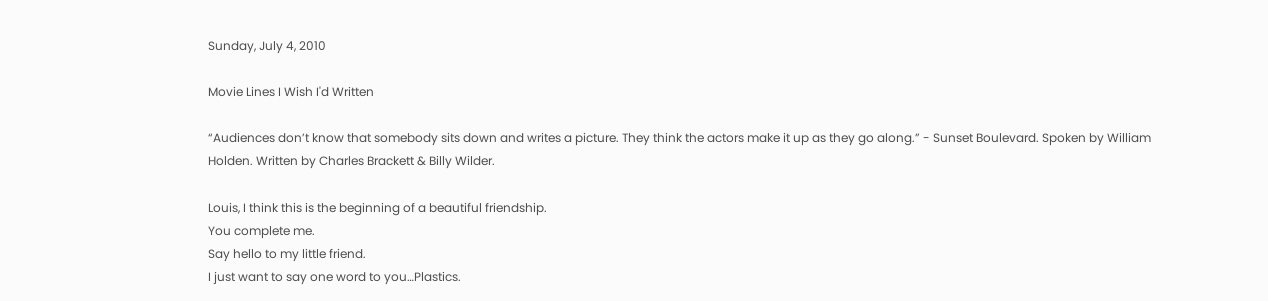Sunday, July 4, 2010

Movie Lines I Wish I'd Written

“Audiences don’t know that somebody sits down and writes a picture. They think the actors make it up as they go along.” - Sunset Boulevard. Spoken by William Holden. Written by Charles Brackett & Billy Wilder.

Louis, I think this is the beginning of a beautiful friendship.
You complete me.
Say hello to my little friend.
I just want to say one word to you…Plastics.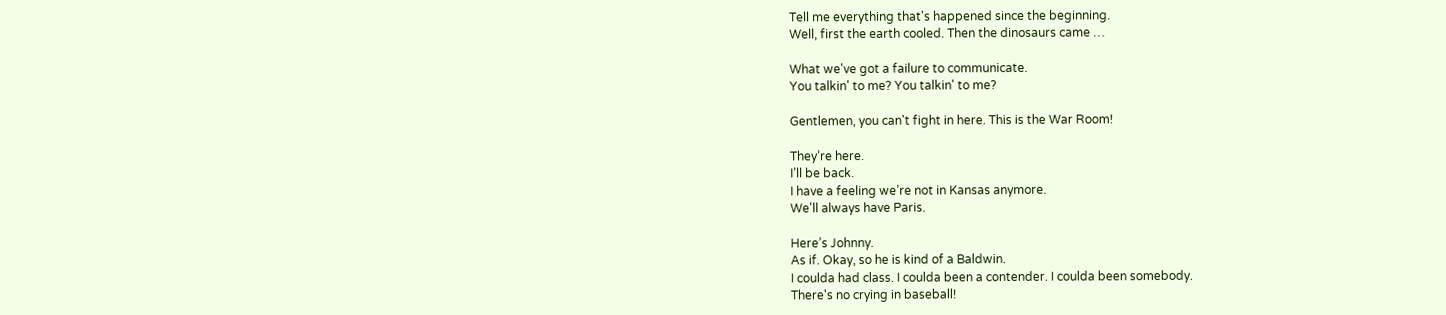Tell me everything that's happened since the beginning.
Well, first the earth cooled. Then the dinosaurs came …

What we've got a failure to communicate.
You talkin' to me? You talkin' to me?

Gentlemen, you can't fight in here. This is the War Room!

They’re here.
I’ll be back.
I have a feeling we’re not in Kansas anymore.
We'll always have Paris.

Here’s Johnny.
As if. Okay, so he is kind of a Baldwin.
I coulda had class. I coulda been a contender. I coulda been somebody.
There's no crying in baseball!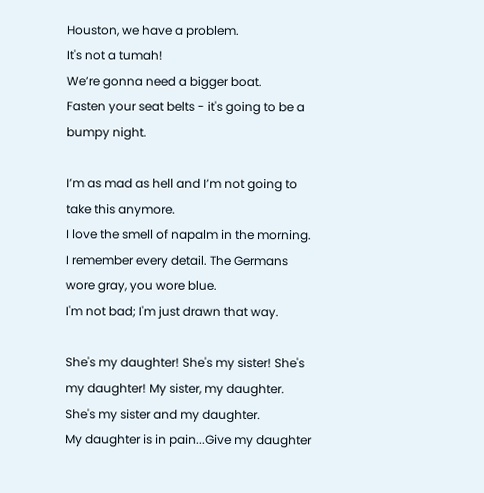Houston, we have a problem.
It's not a tumah!
We’re gonna need a bigger boat.
Fasten your seat belts - it's going to be a bumpy night.

I’m as mad as hell and I’m not going to take this anymore.
I love the smell of napalm in the morning.
I remember every detail. The Germans wore gray, you wore blue.
I'm not bad; I'm just drawn that way.

She's my daughter! She's my sister! She's my daughter! My sister, my daughter. She's my sister and my daughter.
My daughter is in pain...Give my daughter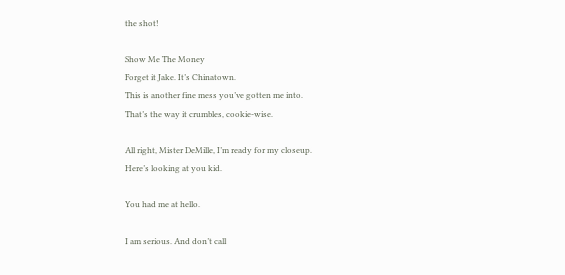the shot!

Show Me The Money
Forget it Jake. It’s Chinatown.
This is another fine mess you’ve gotten me into.
That’s the way it crumbles, cookie-wise.

All right, Mister DeMille, I’m ready for my closeup.
Here’s looking at you kid.

You had me at hello.

I am serious. And don’t call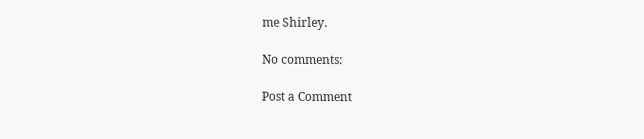me Shirley.

No comments:

Post a Comment